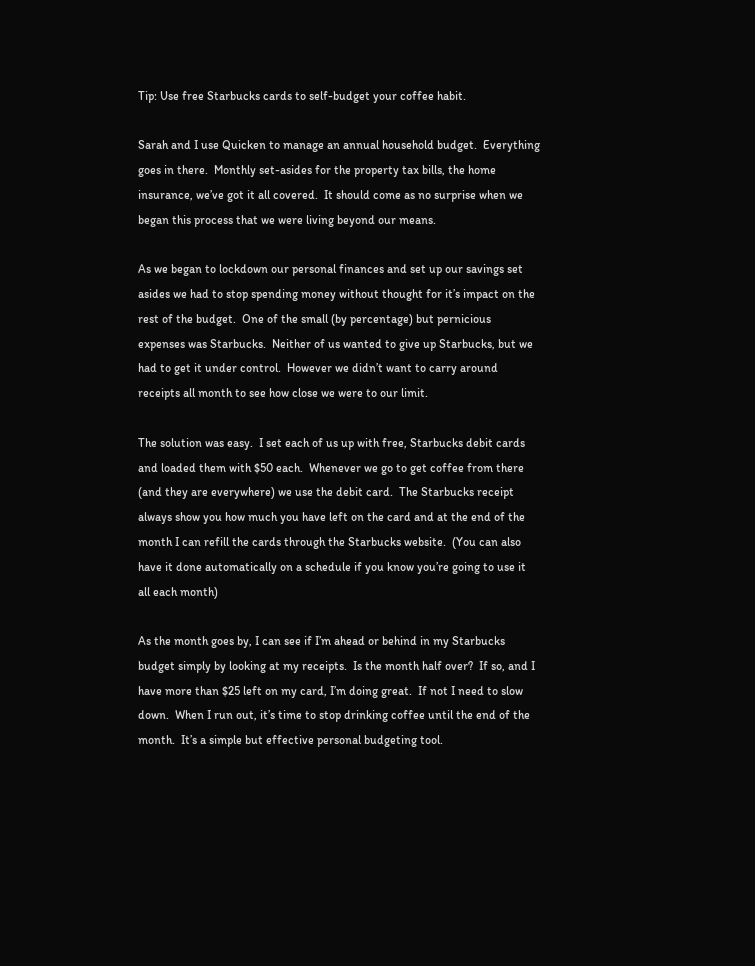Tip: Use free Starbucks cards to self-budget your coffee habit.

Sarah and I use Quicken to manage an annual household budget.  Everything goes in there.  Monthly set-asides for the property tax bills, the home insurance, we’ve got it all covered.  It should come as no surprise when we began this process that we were living beyond our means.

As we began to lockdown our personal finances and set up our savings set asides we had to stop spending money without thought for it’s impact on the rest of the budget.  One of the small (by percentage) but pernicious expenses was Starbucks.  Neither of us wanted to give up Starbucks, but we had to get it under control.  However we didn’t want to carry around receipts all month to see how close we were to our limit.

The solution was easy.  I set each of us up with free, Starbucks debit cards and loaded them with $50 each.  Whenever we go to get coffee from there (and they are everywhere) we use the debit card.  The Starbucks receipt always show you how much you have left on the card and at the end of the month I can refill the cards through the Starbucks website.  (You can also have it done automatically on a schedule if you know you’re going to use it all each month)

As the month goes by, I can see if I’m ahead or behind in my Starbucks budget simply by looking at my receipts.  Is the month half over?  If so, and I have more than $25 left on my card, I’m doing great.  If not I need to slow down.  When I run out, it’s time to stop drinking coffee until the end of the month.  It’s a simple but effective personal budgeting tool.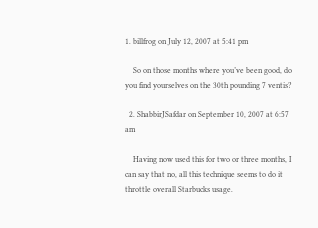1. billfrog on July 12, 2007 at 5:41 pm

    So on those months where you’ve been good, do you find yourselves on the 30th pounding 7 ventis?

  2. ShabbirJSafdar on September 10, 2007 at 6:57 am

    Having now used this for two or three months, I can say that no, all this technique seems to do it throttle overall Starbucks usage.